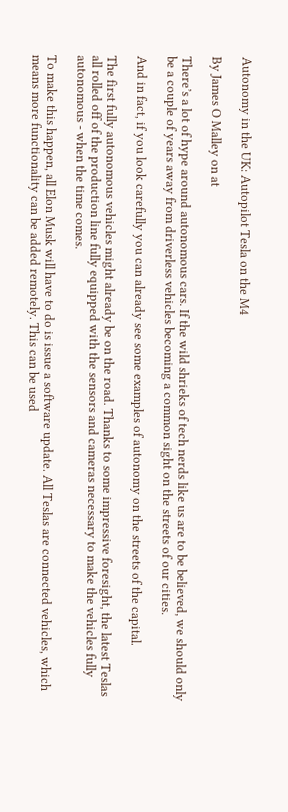Autonomy in the UK: Autopilot Tesla on the M4

By James O Malley on at

There’s a lot of hype around autonomous cars. If the wild shrieks of tech nerds like us are to be believed, we should only be a couple of years away from driverless vehicles becoming a common sight on the streets of our cities.

And in fact, if you look carefully you can already see some examples of autonomy on the streets of the capital.

The first fully autonomous vehicles might already be on the road. Thanks to some impressive foresight, the latest Teslas all rolled off of the production line fully equipped with the sensors and cameras necessary to make the vehicles fully autonomous - when the time comes.

To make this happen, all Elon Musk will have to do is issue a software update. All Teslas are connected vehicles, which means more functionality can be added remotely. This can be used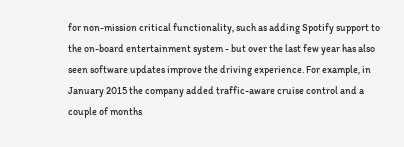for non-mission critical functionality, such as adding Spotify support to the on-board entertainment system - but over the last few year has also seen software updates improve the driving experience. For example, in January 2015 the company added traffic-aware cruise control and a couple of months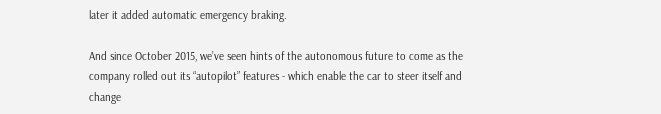later it added automatic emergency braking.

And since October 2015, we’ve seen hints of the autonomous future to come as the company rolled out its “autopilot” features - which enable the car to steer itself and change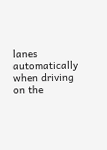lanes automatically when driving on the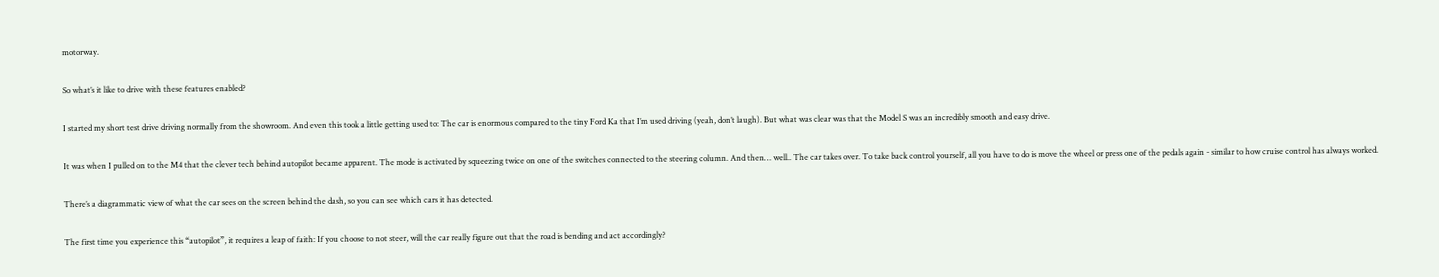motorway.

So what’s it like to drive with these features enabled?

I started my short test drive driving normally from the showroom. And even this took a little getting used to: The car is enormous compared to the tiny Ford Ka that I’m used driving (yeah, don’t laugh). But what was clear was that the Model S was an incredibly smooth and easy drive.

It was when I pulled on to the M4 that the clever tech behind autopilot became apparent. The mode is activated by squeezing twice on one of the switches connected to the steering column. And then… well.. The car takes over. To take back control yourself, all you have to do is move the wheel or press one of the pedals again - similar to how cruise control has always worked.

There’s a diagrammatic view of what the car sees on the screen behind the dash, so you can see which cars it has detected.

The first time you experience this “autopilot”, it requires a leap of faith: If you choose to not steer, will the car really figure out that the road is bending and act accordingly?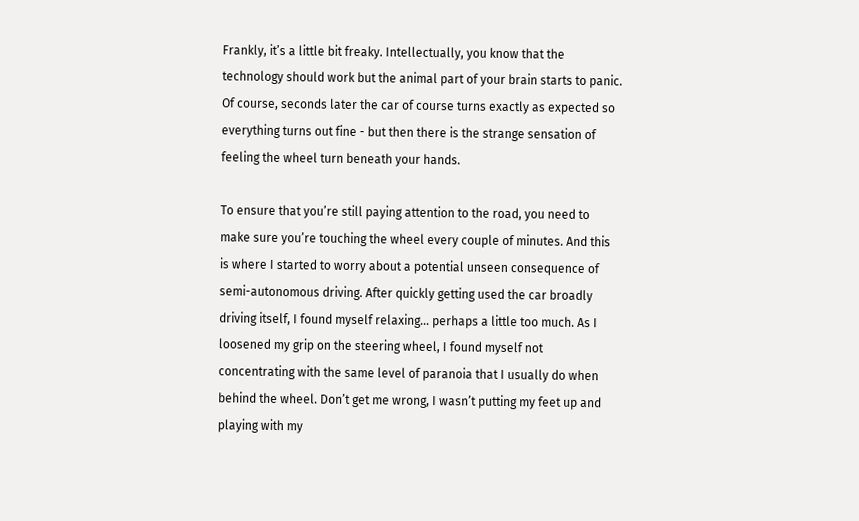Frankly, it’s a little bit freaky. Intellectually, you know that the technology should work but the animal part of your brain starts to panic. Of course, seconds later the car of course turns exactly as expected so everything turns out fine - but then there is the strange sensation of feeling the wheel turn beneath your hands.

To ensure that you’re still paying attention to the road, you need to make sure you’re touching the wheel every couple of minutes. And this is where I started to worry about a potential unseen consequence of semi-autonomous driving. After quickly getting used the car broadly driving itself, I found myself relaxing… perhaps a little too much. As I loosened my grip on the steering wheel, I found myself not concentrating with the same level of paranoia that I usually do when behind the wheel. Don’t get me wrong, I wasn’t putting my feet up and playing with my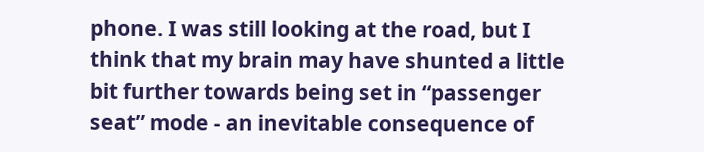phone. I was still looking at the road, but I think that my brain may have shunted a little bit further towards being set in “passenger seat” mode - an inevitable consequence of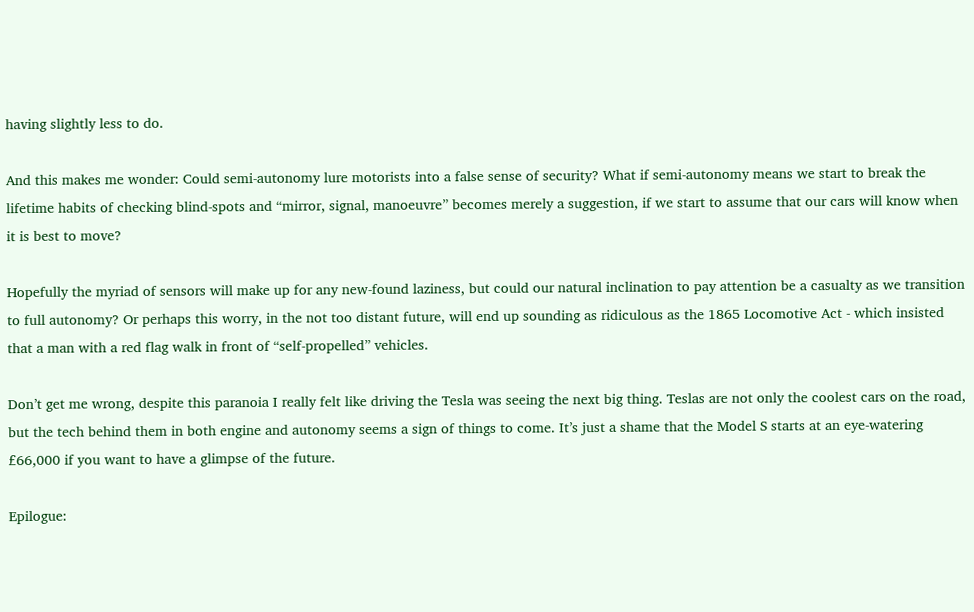having slightly less to do.

And this makes me wonder: Could semi-autonomy lure motorists into a false sense of security? What if semi-autonomy means we start to break the lifetime habits of checking blind-spots and “mirror, signal, manoeuvre” becomes merely a suggestion, if we start to assume that our cars will know when it is best to move?

Hopefully the myriad of sensors will make up for any new-found laziness, but could our natural inclination to pay attention be a casualty as we transition to full autonomy? Or perhaps this worry, in the not too distant future, will end up sounding as ridiculous as the 1865 Locomotive Act - which insisted that a man with a red flag walk in front of “self-propelled” vehicles.

Don’t get me wrong, despite this paranoia I really felt like driving the Tesla was seeing the next big thing. Teslas are not only the coolest cars on the road, but the tech behind them in both engine and autonomy seems a sign of things to come. It’s just a shame that the Model S starts at an eye-watering £66,000 if you want to have a glimpse of the future.

Epilogue: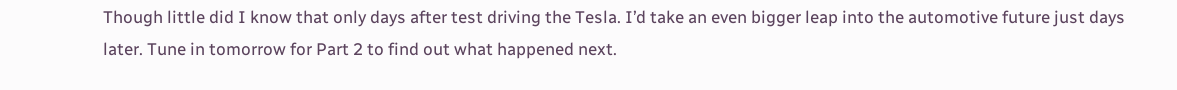Though little did I know that only days after test driving the Tesla. I’d take an even bigger leap into the automotive future just days later. Tune in tomorrow for Part 2 to find out what happened next.